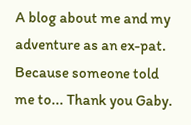A blog about me and my adventure as an ex-pat.
Because someone told me to... Thank you Gaby.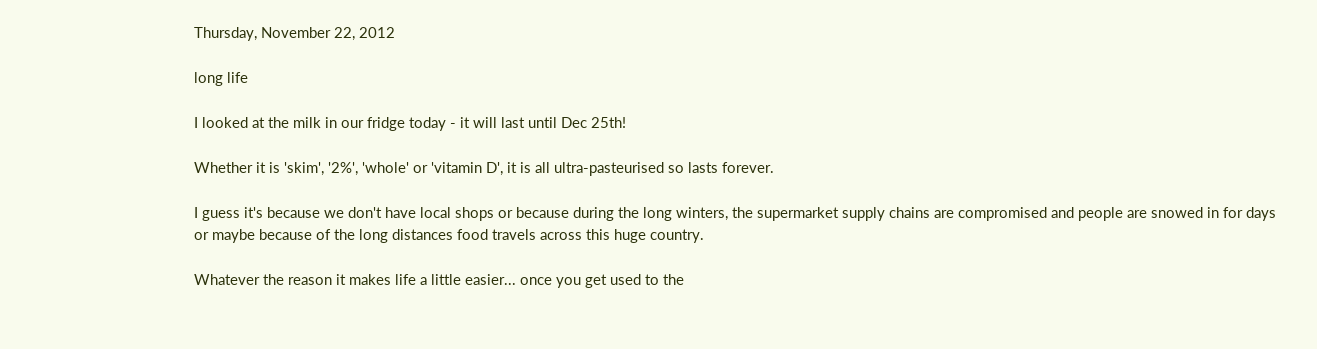Thursday, November 22, 2012

long life

I looked at the milk in our fridge today - it will last until Dec 25th!

Whether it is 'skim', '2%', 'whole' or 'vitamin D', it is all ultra-pasteurised so lasts forever.

I guess it's because we don't have local shops or because during the long winters, the supermarket supply chains are compromised and people are snowed in for days or maybe because of the long distances food travels across this huge country.

Whatever the reason it makes life a little easier... once you get used to the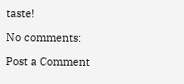taste!

No comments:

Post a Comment